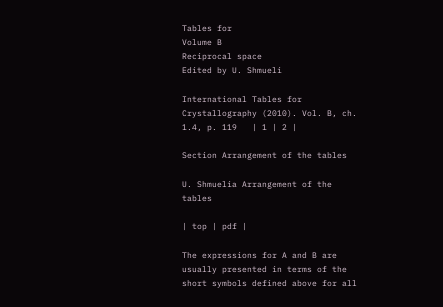Tables for
Volume B
Reciprocal space
Edited by U. Shmueli

International Tables for Crystallography (2010). Vol. B, ch. 1.4, p. 119   | 1 | 2 |

Section Arrangement of the tables

U. Shmuelia Arrangement of the tables

| top | pdf |

The expressions for A and B are usually presented in terms of the short symbols defined above for all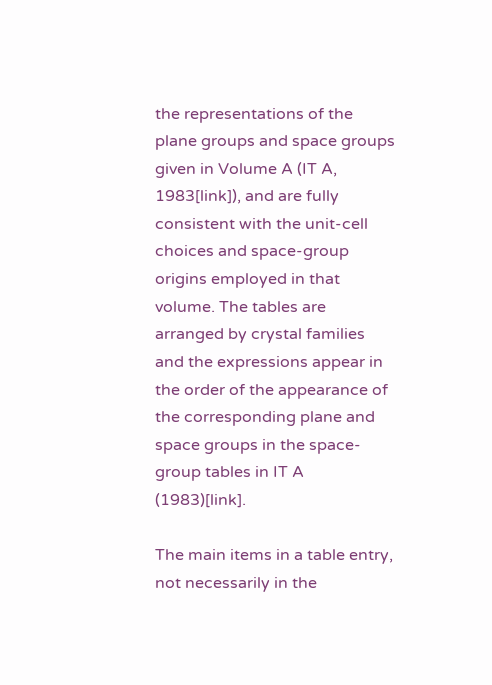the representations of the plane groups and space groups given in Volume A (IT A, 1983[link]), and are fully consistent with the unit-cell choices and space-group origins employed in that volume. The tables are arranged by crystal families and the expressions appear in the order of the appearance of the corresponding plane and space groups in the space-group tables in IT A (1983)[link].

The main items in a table entry, not necessarily in the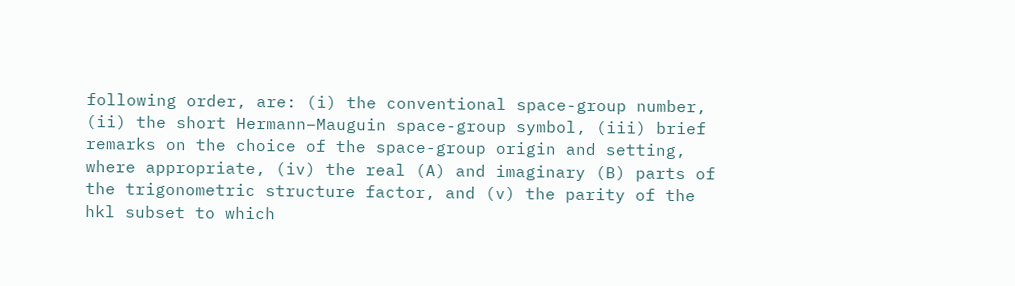following order, are: (i) the conventional space-group number, (ii) the short Hermann–Mauguin space-group symbol, (iii) brief remarks on the choice of the space-group origin and setting, where appropriate, (iv) the real (A) and imaginary (B) parts of the trigonometric structure factor, and (v) the parity of the hkl subset to which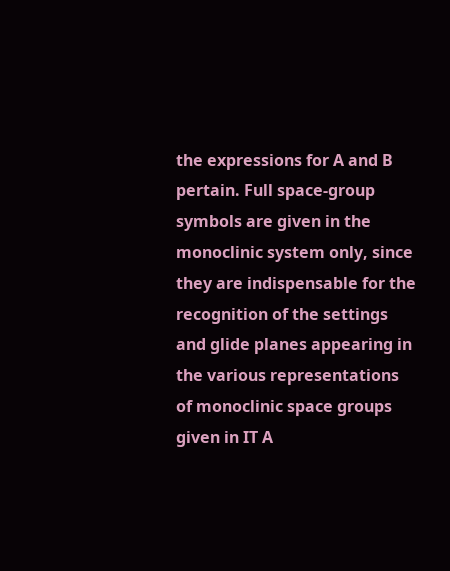the expressions for A and B pertain. Full space-group symbols are given in the monoclinic system only, since they are indispensable for the recognition of the settings and glide planes appearing in the various representations of monoclinic space groups given in IT A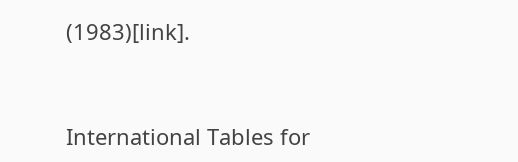(1983)[link].


International Tables for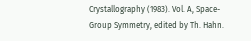Crystallography (1983). Vol. A, Space-Group Symmetry, edited by Th. Hahn.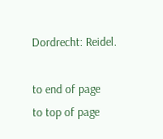Dordrecht: Reidel.

to end of page
to top of page